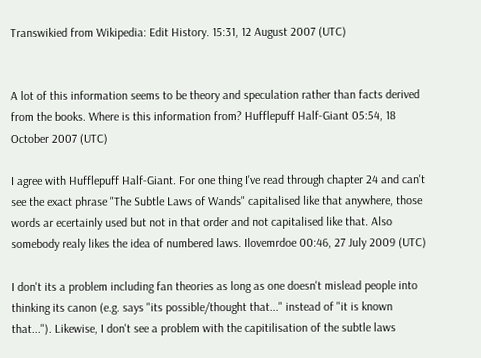Transwikied from Wikipedia: Edit History. 15:31, 12 August 2007 (UTC)


A lot of this information seems to be theory and speculation rather than facts derived from the books. Where is this information from? Hufflepuff Half-Giant 05:54, 18 October 2007 (UTC)

I agree with Hufflepuff Half-Giant. For one thing I've read through chapter 24 and can't see the exact phrase "The Subtle Laws of Wands" capitalised like that anywhere, those words ar ecertainly used but not in that order and not capitalised like that. Also somebody realy likes the idea of numbered laws. Ilovemrdoe 00:46, 27 July 2009 (UTC)

I don't its a problem including fan theories as long as one doesn't mislead people into thinking its canon (e.g. says "its possible/thought that..." instead of "it is known that..."). Likewise, I don't see a problem with the capitilisation of the subtle laws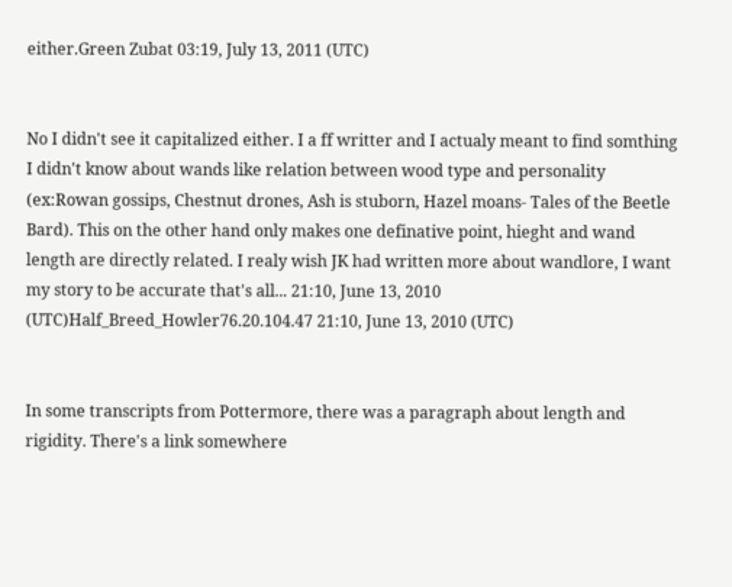either.Green Zubat 03:19, July 13, 2011 (UTC)


No I didn't see it capitalized either. I a ff writter and I actualy meant to find somthing I didn't know about wands like relation between wood type and personality (ex:Rowan gossips, Chestnut drones, Ash is stuborn, Hazel moans- Tales of the Beetle Bard). This on the other hand only makes one definative point, hieght and wand length are directly related. I realy wish JK had written more about wandlore, I want my story to be accurate that's all... 21:10, June 13, 2010 (UTC)Half_Breed_Howler76.20.104.47 21:10, June 13, 2010 (UTC)


In some transcripts from Pottermore, there was a paragraph about length and rigidity. There's a link somewhere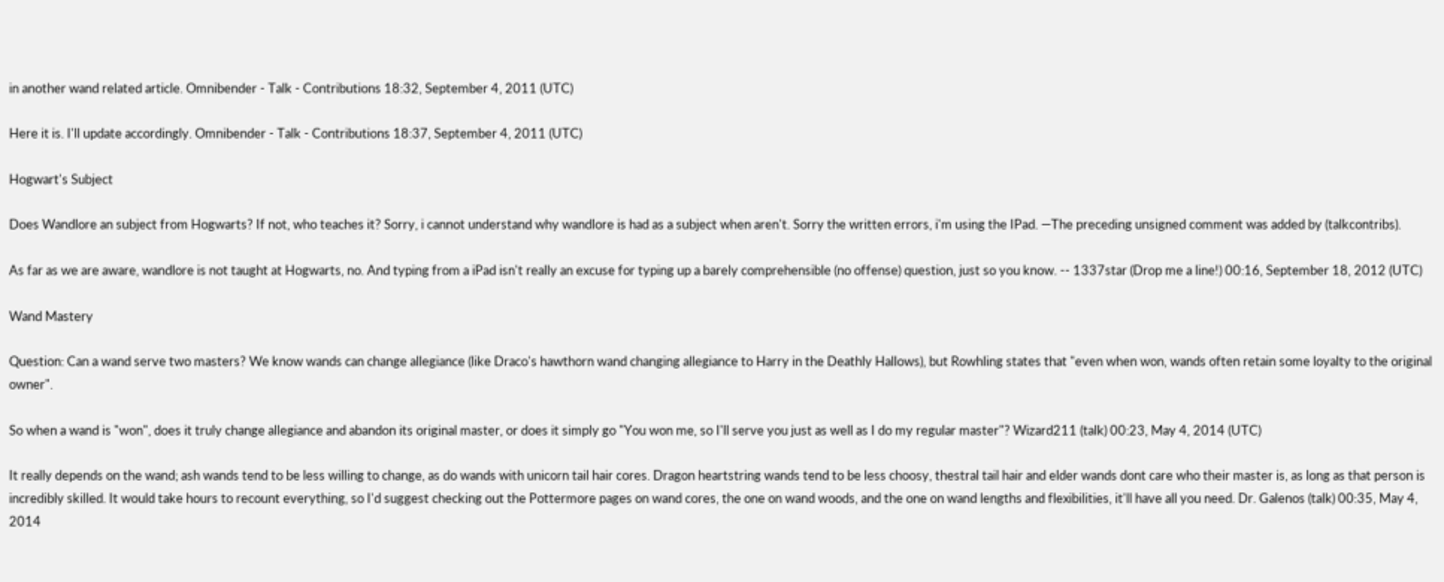in another wand related article. Omnibender - Talk - Contributions 18:32, September 4, 2011 (UTC)

Here it is. I'll update accordingly. Omnibender - Talk - Contributions 18:37, September 4, 2011 (UTC)

Hogwart's Subject

Does Wandlore an subject from Hogwarts? If not, who teaches it? Sorry, i cannot understand why wandlore is had as a subject when aren't. Sorry the written errors, i'm using the IPad. —The preceding unsigned comment was added by (talkcontribs).

As far as we are aware, wandlore is not taught at Hogwarts, no. And typing from a iPad isn't really an excuse for typing up a barely comprehensible (no offense) question, just so you know. -- 1337star (Drop me a line!) 00:16, September 18, 2012 (UTC)

Wand Mastery

Question: Can a wand serve two masters? We know wands can change allegiance (like Draco's hawthorn wand changing allegiance to Harry in the Deathly Hallows), but Rowhling states that "even when won, wands often retain some loyalty to the original owner".

So when a wand is "won", does it truly change allegiance and abandon its original master, or does it simply go "You won me, so I'll serve you just as well as I do my regular master"? Wizard211 (talk) 00:23, May 4, 2014 (UTC)

It really depends on the wand; ash wands tend to be less willing to change, as do wands with unicorn tail hair cores. Dragon heartstring wands tend to be less choosy, thestral tail hair and elder wands dont care who their master is, as long as that person is incredibly skilled. It would take hours to recount everything, so I'd suggest checking out the Pottermore pages on wand cores, the one on wand woods, and the one on wand lengths and flexibilities, it'll have all you need. Dr. Galenos (talk) 00:35, May 4, 2014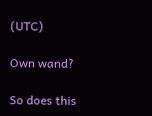(UTC)

Own wand?

So does this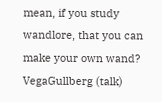mean, if you study wandlore, that you can make your own wand? VegaGullberg (talk)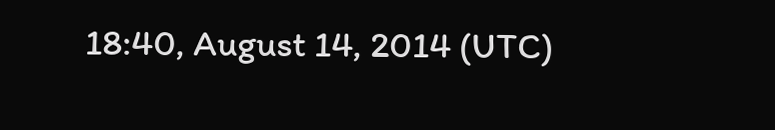18:40, August 14, 2014 (UTC)